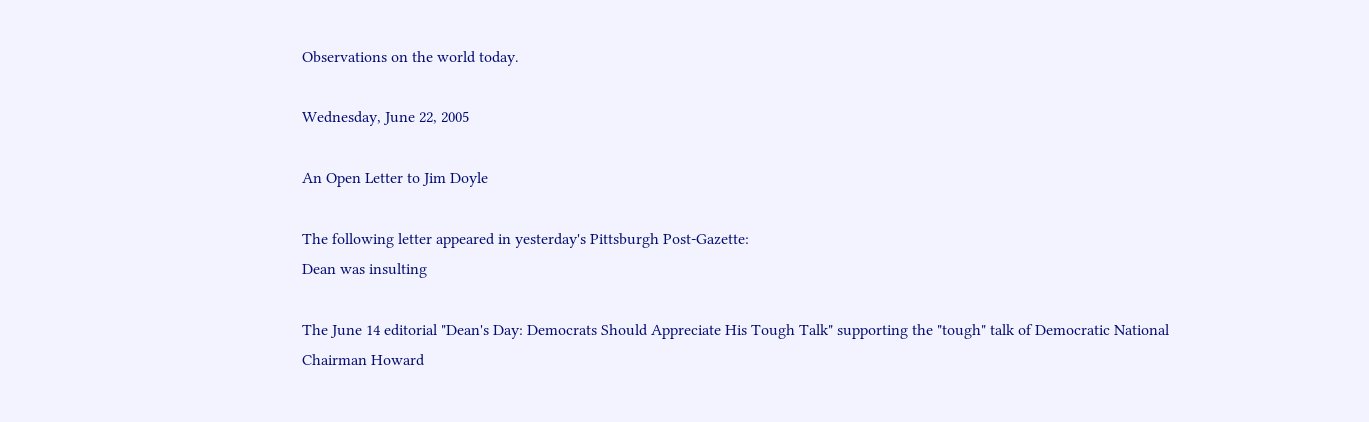Observations on the world today.

Wednesday, June 22, 2005

An Open Letter to Jim Doyle

The following letter appeared in yesterday's Pittsburgh Post-Gazette:
Dean was insulting

The June 14 editorial "Dean's Day: Democrats Should Appreciate His Tough Talk" supporting the "tough" talk of Democratic National Chairman Howard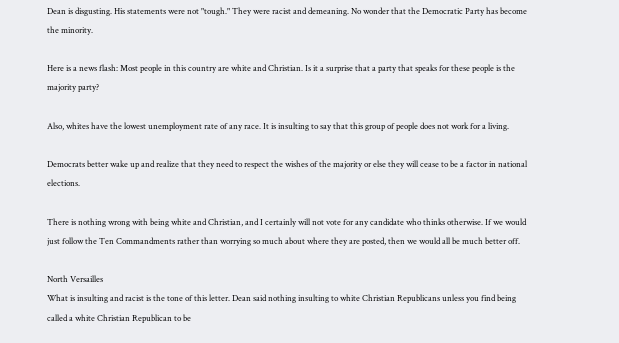Dean is disgusting. His statements were not "tough." They were racist and demeaning. No wonder that the Democratic Party has become the minority.

Here is a news flash: Most people in this country are white and Christian. Is it a surprise that a party that speaks for these people is the majority party?

Also, whites have the lowest unemployment rate of any race. It is insulting to say that this group of people does not work for a living.

Democrats better wake up and realize that they need to respect the wishes of the majority or else they will cease to be a factor in national elections.

There is nothing wrong with being white and Christian, and I certainly will not vote for any candidate who thinks otherwise. If we would just follow the Ten Commandments rather than worrying so much about where they are posted, then we would all be much better off.

North Versailles
What is insulting and racist is the tone of this letter. Dean said nothing insulting to white Christian Republicans unless you find being called a white Christian Republican to be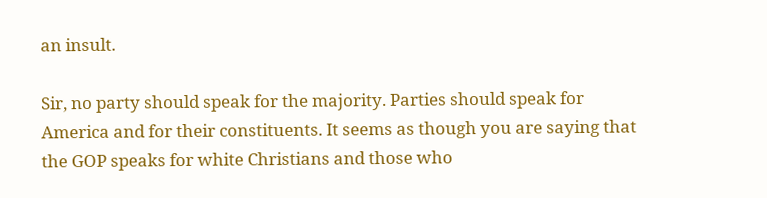an insult.

Sir, no party should speak for the majority. Parties should speak for America and for their constituents. It seems as though you are saying that the GOP speaks for white Christians and those who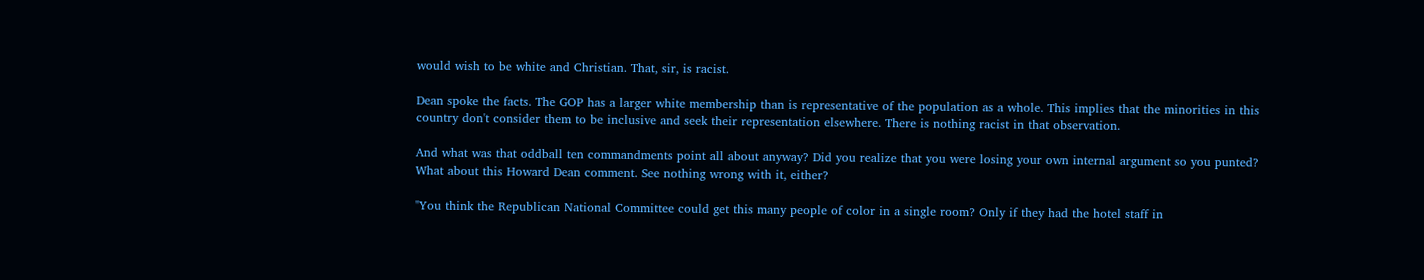would wish to be white and Christian. That, sir, is racist.

Dean spoke the facts. The GOP has a larger white membership than is representative of the population as a whole. This implies that the minorities in this country don't consider them to be inclusive and seek their representation elsewhere. There is nothing racist in that observation.

And what was that oddball ten commandments point all about anyway? Did you realize that you were losing your own internal argument so you punted?
What about this Howard Dean comment. See nothing wrong with it, either?

"You think the Republican National Committee could get this many people of color in a single room? Only if they had the hotel staff in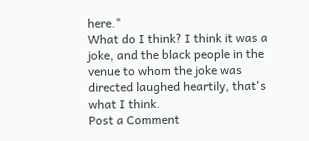here."
What do I think? I think it was a joke, and the black people in the venue to whom the joke was directed laughed heartily, that's what I think.
Post a Comment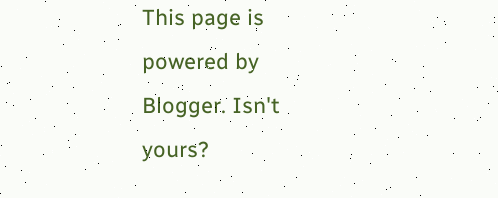This page is powered by Blogger. Isn't yours?